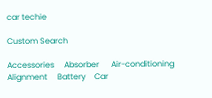car techie

Custom Search

Accessories     Absorber      Air-conditioning     Alignment     Battery    Car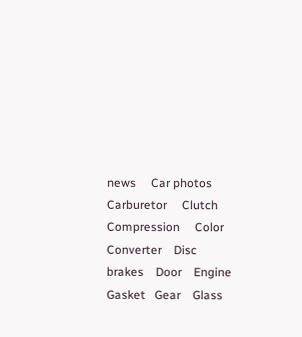news     Car photos     Carburetor     Clutch      Compression     Color      Converter    Disc brakes    Door    Engine    Gasket   Gear    Glass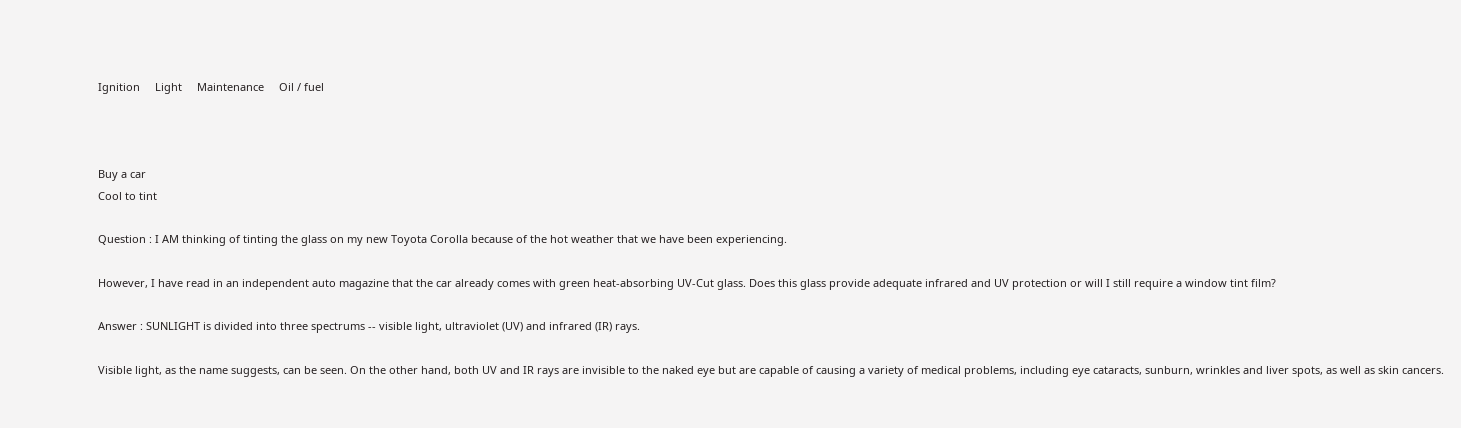Ignition     Light     Maintenance     Oil / fuel



Buy a car
Cool to tint

Question : I AM thinking of tinting the glass on my new Toyota Corolla because of the hot weather that we have been experiencing.

However, I have read in an independent auto magazine that the car already comes with green heat-absorbing UV-Cut glass. Does this glass provide adequate infrared and UV protection or will I still require a window tint film?

Answer : SUNLIGHT is divided into three spectrums -- visible light, ultraviolet (UV) and infrared (IR) rays.

Visible light, as the name suggests, can be seen. On the other hand, both UV and IR rays are invisible to the naked eye but are capable of causing a variety of medical problems, including eye cataracts, sunburn, wrinkles and liver spots, as well as skin cancers.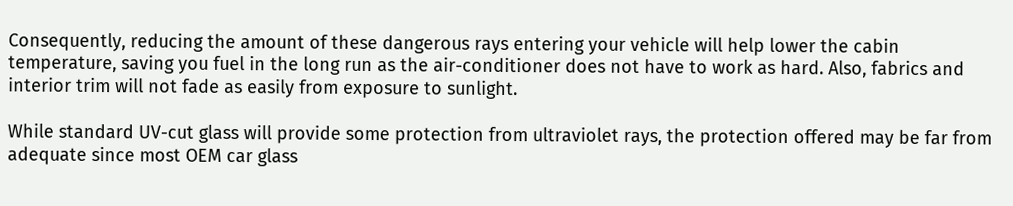Consequently, reducing the amount of these dangerous rays entering your vehicle will help lower the cabin temperature, saving you fuel in the long run as the air-conditioner does not have to work as hard. Also, fabrics and interior trim will not fade as easily from exposure to sunlight.

While standard UV-cut glass will provide some protection from ultraviolet rays, the protection offered may be far from adequate since most OEM car glass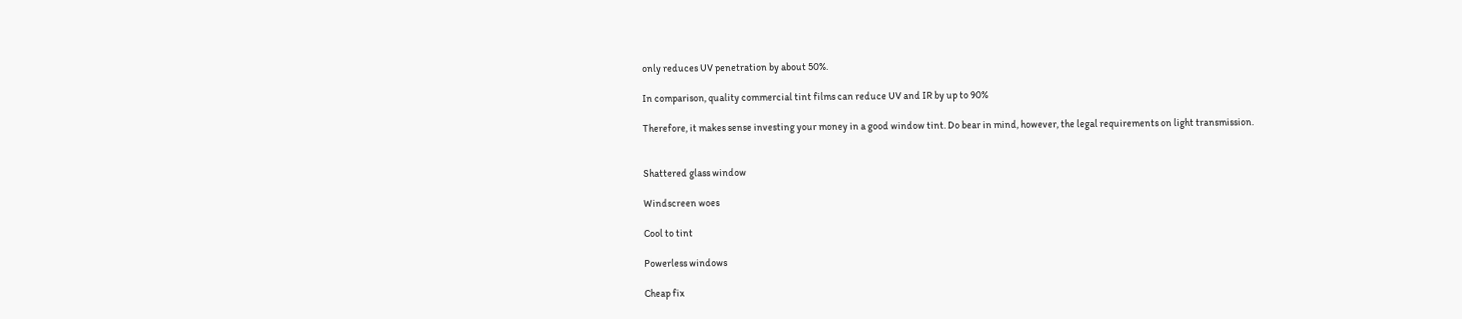only reduces UV penetration by about 50%.

In comparison, quality commercial tint films can reduce UV and IR by up to 90%

Therefore, it makes sense investing your money in a good window tint. Do bear in mind, however, the legal requirements on light transmission.


Shattered glass window

Windscreen woes

Cool to tint

Powerless windows

Cheap fix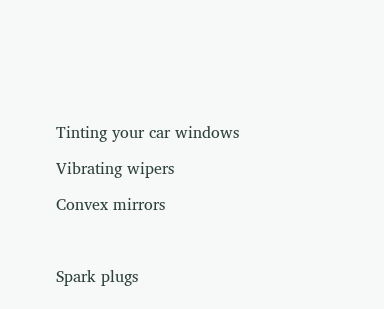Tinting your car windows

Vibrating wipers

Convex mirrors



Spark plugs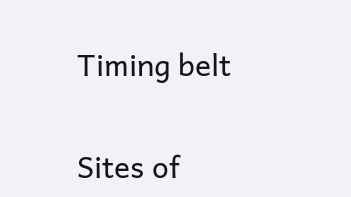Timing belt


Sites of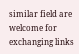similar field are welcome for exchanging links